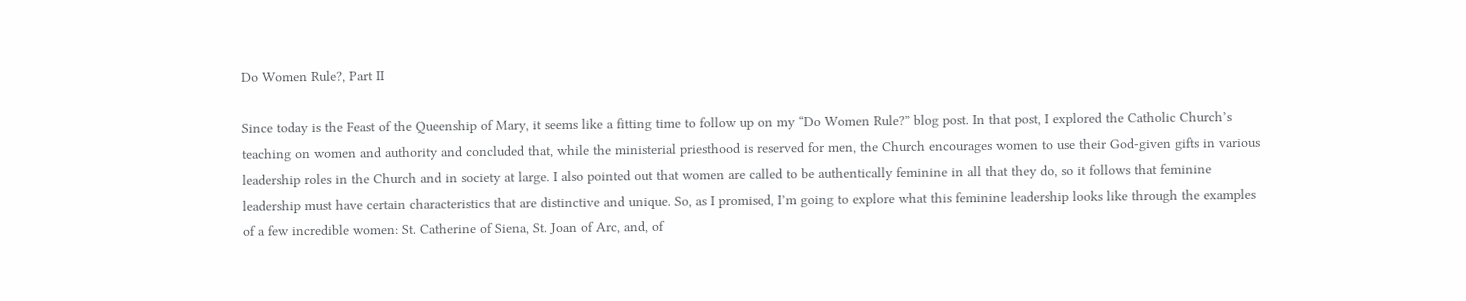Do Women Rule?, Part II

Since today is the Feast of the Queenship of Mary, it seems like a fitting time to follow up on my “Do Women Rule?” blog post. In that post, I explored the Catholic Church’s teaching on women and authority and concluded that, while the ministerial priesthood is reserved for men, the Church encourages women to use their God-given gifts in various leadership roles in the Church and in society at large. I also pointed out that women are called to be authentically feminine in all that they do, so it follows that feminine leadership must have certain characteristics that are distinctive and unique. So, as I promised, I’m going to explore what this feminine leadership looks like through the examples of a few incredible women: St. Catherine of Siena, St. Joan of Arc, and, of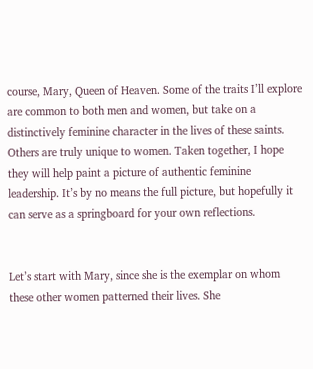course, Mary, Queen of Heaven. Some of the traits I’ll explore are common to both men and women, but take on a distinctively feminine character in the lives of these saints. Others are truly unique to women. Taken together, I hope they will help paint a picture of authentic feminine leadership. It’s by no means the full picture, but hopefully it can serve as a springboard for your own reflections.


Let’s start with Mary, since she is the exemplar on whom these other women patterned their lives. She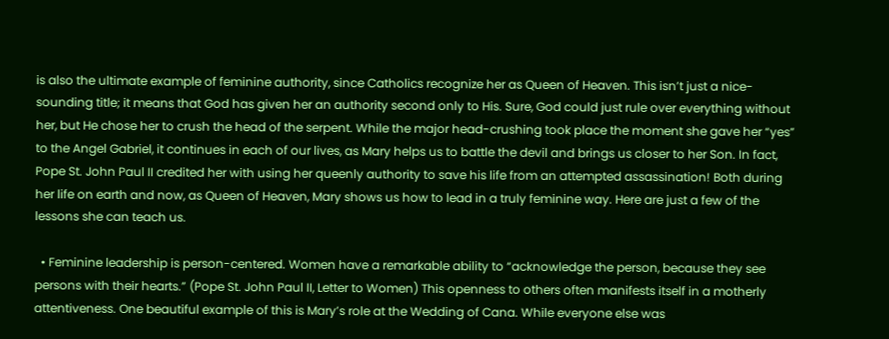is also the ultimate example of feminine authority, since Catholics recognize her as Queen of Heaven. This isn’t just a nice-sounding title; it means that God has given her an authority second only to His. Sure, God could just rule over everything without her, but He chose her to crush the head of the serpent. While the major head-crushing took place the moment she gave her “yes” to the Angel Gabriel, it continues in each of our lives, as Mary helps us to battle the devil and brings us closer to her Son. In fact, Pope St. John Paul II credited her with using her queenly authority to save his life from an attempted assassination! Both during her life on earth and now, as Queen of Heaven, Mary shows us how to lead in a truly feminine way. Here are just a few of the lessons she can teach us.

  • Feminine leadership is person-centered. Women have a remarkable ability to “acknowledge the person, because they see persons with their hearts.” (Pope St. John Paul II, Letter to Women) This openness to others often manifests itself in a motherly attentiveness. One beautiful example of this is Mary’s role at the Wedding of Cana. While everyone else was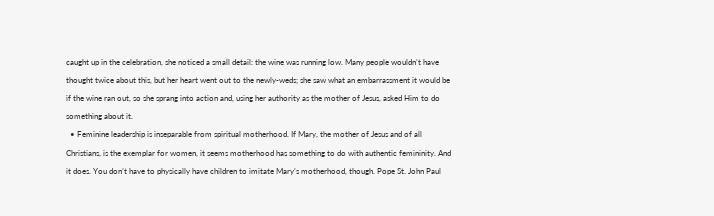caught up in the celebration, she noticed a small detail: the wine was running low. Many people wouldn’t have thought twice about this, but her heart went out to the newly-weds; she saw what an embarrassment it would be if the wine ran out, so she sprang into action and, using her authority as the mother of Jesus, asked Him to do something about it.
  • Feminine leadership is inseparable from spiritual motherhood. If Mary, the mother of Jesus and of all Christians, is the exemplar for women, it seems motherhood has something to do with authentic femininity. And it does. You don’t have to physically have children to imitate Mary’s motherhood, though. Pope St. John Paul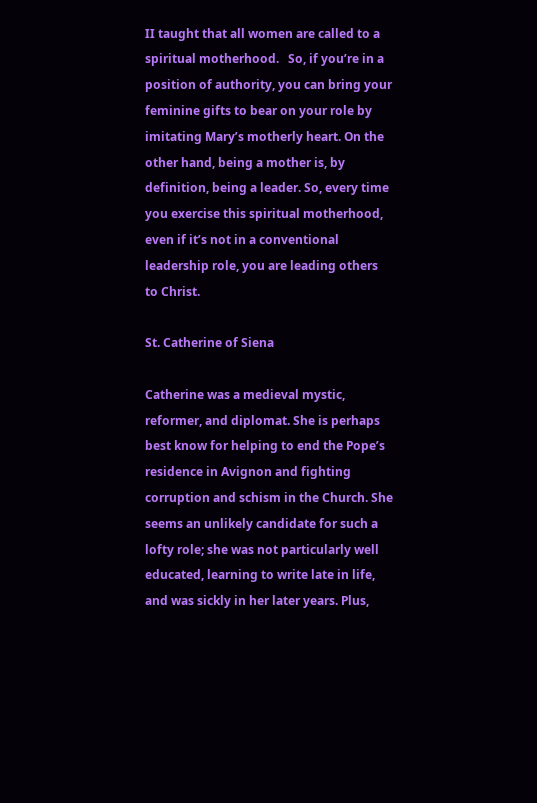II taught that all women are called to a spiritual motherhood.   So, if you’re in a position of authority, you can bring your feminine gifts to bear on your role by imitating Mary’s motherly heart. On the other hand, being a mother is, by definition, being a leader. So, every time you exercise this spiritual motherhood, even if it’s not in a conventional leadership role, you are leading others to Christ.

St. Catherine of Siena

Catherine was a medieval mystic, reformer, and diplomat. She is perhaps best know for helping to end the Pope’s residence in Avignon and fighting corruption and schism in the Church. She seems an unlikely candidate for such a lofty role; she was not particularly well educated, learning to write late in life, and was sickly in her later years. Plus,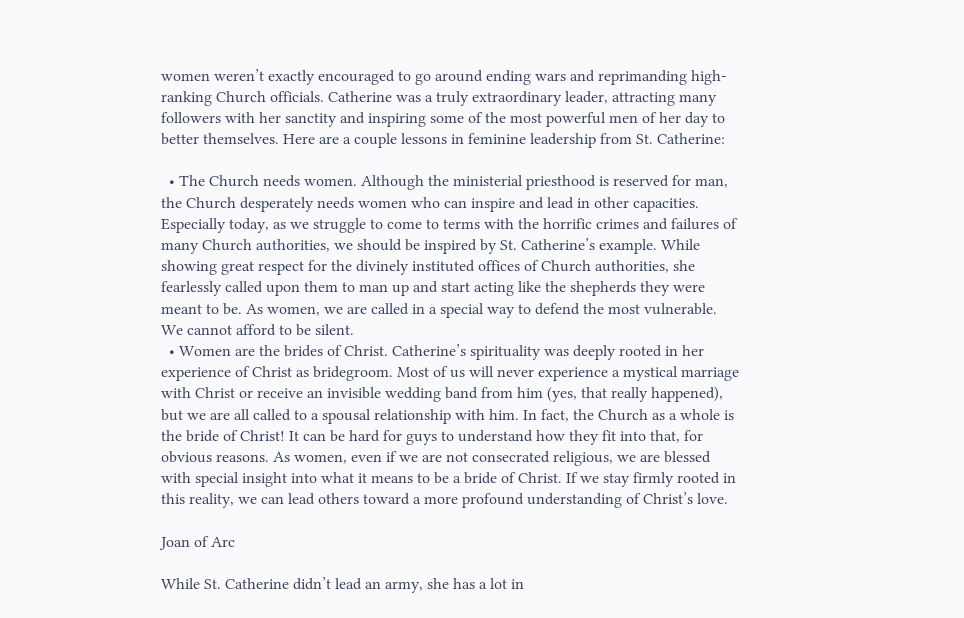women weren’t exactly encouraged to go around ending wars and reprimanding high-ranking Church officials. Catherine was a truly extraordinary leader, attracting many followers with her sanctity and inspiring some of the most powerful men of her day to better themselves. Here are a couple lessons in feminine leadership from St. Catherine:

  • The Church needs women. Although the ministerial priesthood is reserved for man, the Church desperately needs women who can inspire and lead in other capacities. Especially today, as we struggle to come to terms with the horrific crimes and failures of many Church authorities, we should be inspired by St. Catherine’s example. While showing great respect for the divinely instituted offices of Church authorities, she fearlessly called upon them to man up and start acting like the shepherds they were meant to be. As women, we are called in a special way to defend the most vulnerable. We cannot afford to be silent.
  • Women are the brides of Christ. Catherine’s spirituality was deeply rooted in her experience of Christ as bridegroom. Most of us will never experience a mystical marriage with Christ or receive an invisible wedding band from him (yes, that really happened), but we are all called to a spousal relationship with him. In fact, the Church as a whole is the bride of Christ! It can be hard for guys to understand how they fit into that, for obvious reasons. As women, even if we are not consecrated religious, we are blessed with special insight into what it means to be a bride of Christ. If we stay firmly rooted in this reality, we can lead others toward a more profound understanding of Christ’s love.

Joan of Arc

While St. Catherine didn’t lead an army, she has a lot in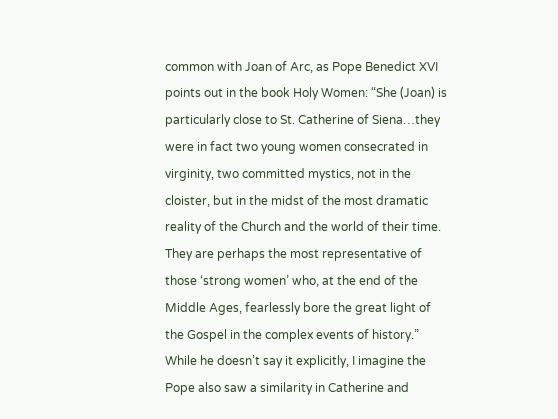common with Joan of Arc, as Pope Benedict XVI points out in the book Holy Women: “She (Joan) is particularly close to St. Catherine of Siena…they were in fact two young women consecrated in virginity, two committed mystics, not in the cloister, but in the midst of the most dramatic reality of the Church and the world of their time. They are perhaps the most representative of those ‘strong women’ who, at the end of the Middle Ages, fearlessly bore the great light of the Gospel in the complex events of history.” While he doesn’t say it explicitly, I imagine the Pope also saw a similarity in Catherine and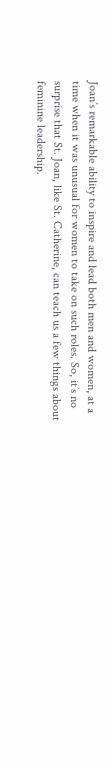Joan’s remarkable ability to inspire and lead both men and women, at a time when it was unusual for women to take on such roles. So, it’s no surprise that St. Joan, like St. Catherine, can teach us a few things about feminine leadership.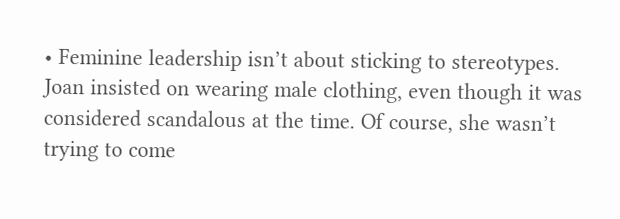• Feminine leadership isn’t about sticking to stereotypes. Joan insisted on wearing male clothing, even though it was considered scandalous at the time. Of course, she wasn’t trying to come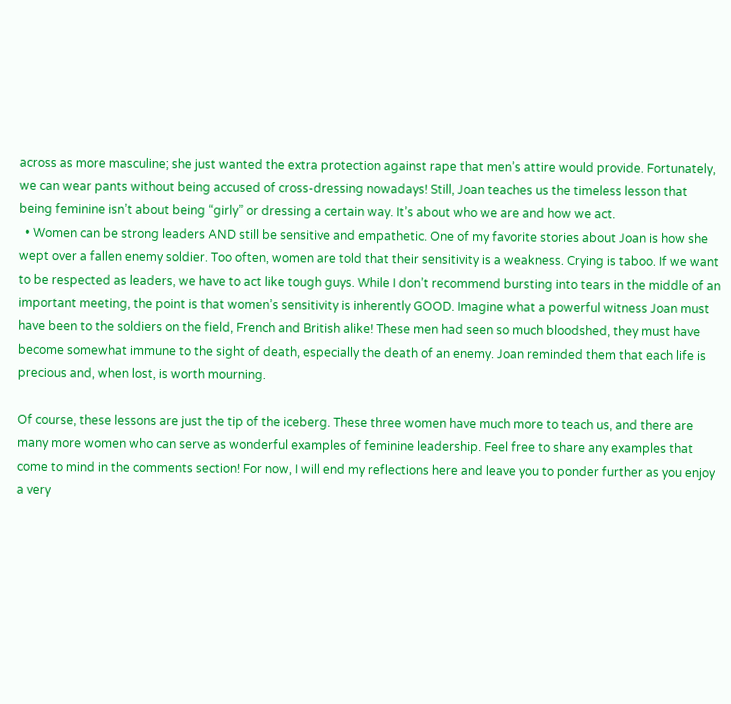across as more masculine; she just wanted the extra protection against rape that men’s attire would provide. Fortunately, we can wear pants without being accused of cross-dressing nowadays! Still, Joan teaches us the timeless lesson that being feminine isn’t about being “girly” or dressing a certain way. It’s about who we are and how we act.
  • Women can be strong leaders AND still be sensitive and empathetic. One of my favorite stories about Joan is how she wept over a fallen enemy soldier. Too often, women are told that their sensitivity is a weakness. Crying is taboo. If we want to be respected as leaders, we have to act like tough guys. While I don’t recommend bursting into tears in the middle of an important meeting, the point is that women’s sensitivity is inherently GOOD. Imagine what a powerful witness Joan must have been to the soldiers on the field, French and British alike! These men had seen so much bloodshed, they must have become somewhat immune to the sight of death, especially the death of an enemy. Joan reminded them that each life is precious and, when lost, is worth mourning.

Of course, these lessons are just the tip of the iceberg. These three women have much more to teach us, and there are many more women who can serve as wonderful examples of feminine leadership. Feel free to share any examples that come to mind in the comments section! For now, I will end my reflections here and leave you to ponder further as you enjoy a very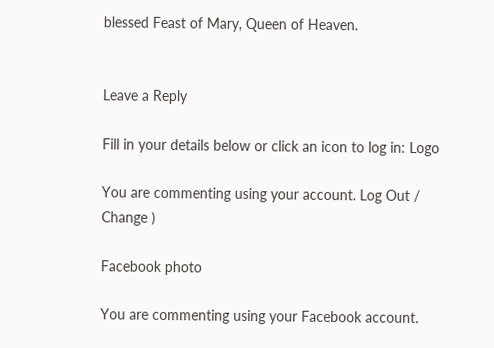blessed Feast of Mary, Queen of Heaven.


Leave a Reply

Fill in your details below or click an icon to log in: Logo

You are commenting using your account. Log Out /  Change )

Facebook photo

You are commenting using your Facebook account.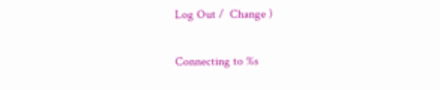Log Out /  Change )

Connecting to %s